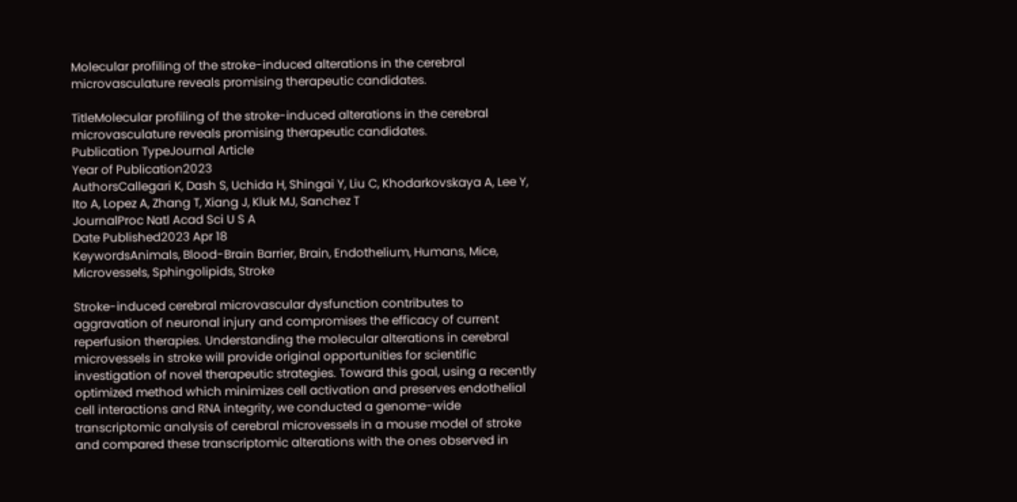Molecular profiling of the stroke-induced alterations in the cerebral microvasculature reveals promising therapeutic candidates.

TitleMolecular profiling of the stroke-induced alterations in the cerebral microvasculature reveals promising therapeutic candidates.
Publication TypeJournal Article
Year of Publication2023
AuthorsCallegari K, Dash S, Uchida H, Shingai Y, Liu C, Khodarkovskaya A, Lee Y, Ito A, Lopez A, Zhang T, Xiang J, Kluk MJ, Sanchez T
JournalProc Natl Acad Sci U S A
Date Published2023 Apr 18
KeywordsAnimals, Blood-Brain Barrier, Brain, Endothelium, Humans, Mice, Microvessels, Sphingolipids, Stroke

Stroke-induced cerebral microvascular dysfunction contributes to aggravation of neuronal injury and compromises the efficacy of current reperfusion therapies. Understanding the molecular alterations in cerebral microvessels in stroke will provide original opportunities for scientific investigation of novel therapeutic strategies. Toward this goal, using a recently optimized method which minimizes cell activation and preserves endothelial cell interactions and RNA integrity, we conducted a genome-wide transcriptomic analysis of cerebral microvessels in a mouse model of stroke and compared these transcriptomic alterations with the ones observed in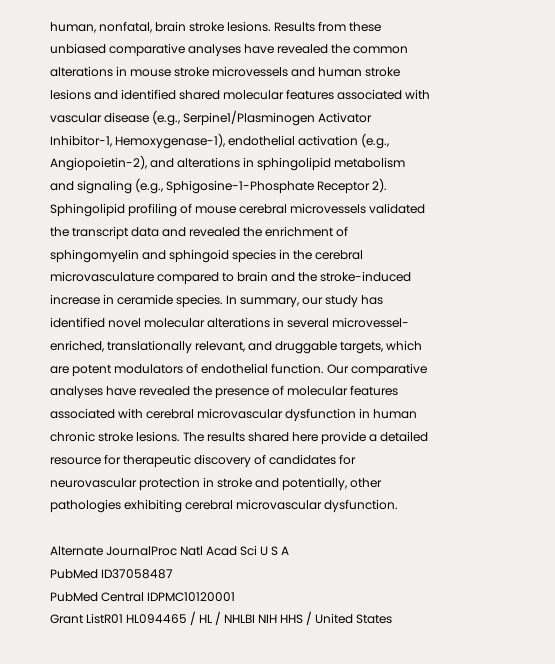human, nonfatal, brain stroke lesions. Results from these unbiased comparative analyses have revealed the common alterations in mouse stroke microvessels and human stroke lesions and identified shared molecular features associated with vascular disease (e.g., Serpine1/Plasminogen Activator Inhibitor-1, Hemoxygenase-1), endothelial activation (e.g., Angiopoietin-2), and alterations in sphingolipid metabolism and signaling (e.g., Sphigosine-1-Phosphate Receptor 2). Sphingolipid profiling of mouse cerebral microvessels validated the transcript data and revealed the enrichment of sphingomyelin and sphingoid species in the cerebral microvasculature compared to brain and the stroke-induced increase in ceramide species. In summary, our study has identified novel molecular alterations in several microvessel-enriched, translationally relevant, and druggable targets, which are potent modulators of endothelial function. Our comparative analyses have revealed the presence of molecular features associated with cerebral microvascular dysfunction in human chronic stroke lesions. The results shared here provide a detailed resource for therapeutic discovery of candidates for neurovascular protection in stroke and potentially, other pathologies exhibiting cerebral microvascular dysfunction.

Alternate JournalProc Natl Acad Sci U S A
PubMed ID37058487
PubMed Central IDPMC10120001
Grant ListR01 HL094465 / HL / NHLBI NIH HHS / United States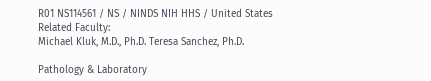R01 NS114561 / NS / NINDS NIH HHS / United States
Related Faculty:
Michael Kluk, M.D., Ph.D. Teresa Sanchez, Ph.D.

Pathology & Laboratory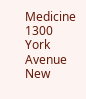Medicine 1300 York Avenue New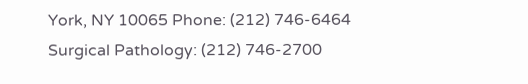York, NY 10065 Phone: (212) 746-6464
Surgical Pathology: (212) 746-2700